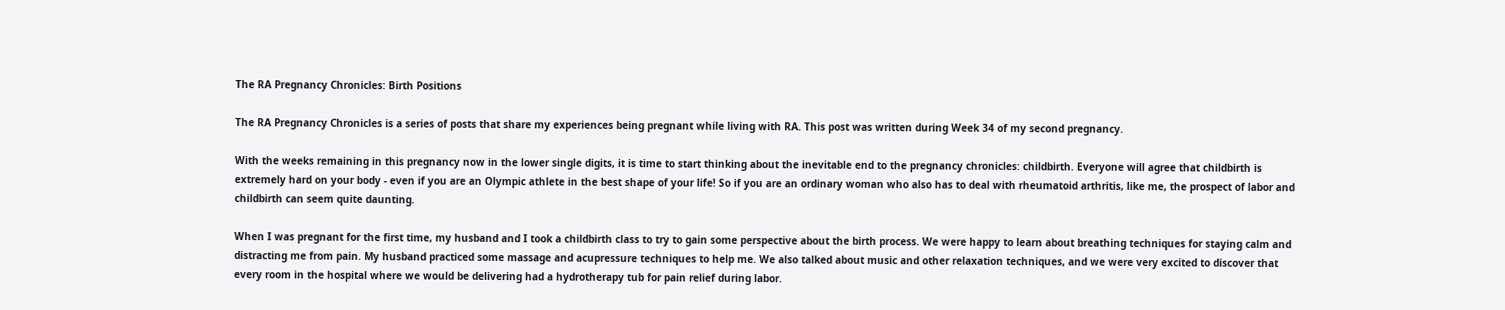The RA Pregnancy Chronicles: Birth Positions

The RA Pregnancy Chronicles is a series of posts that share my experiences being pregnant while living with RA. This post was written during Week 34 of my second pregnancy.

With the weeks remaining in this pregnancy now in the lower single digits, it is time to start thinking about the inevitable end to the pregnancy chronicles: childbirth. Everyone will agree that childbirth is extremely hard on your body - even if you are an Olympic athlete in the best shape of your life! So if you are an ordinary woman who also has to deal with rheumatoid arthritis, like me, the prospect of labor and childbirth can seem quite daunting.

When I was pregnant for the first time, my husband and I took a childbirth class to try to gain some perspective about the birth process. We were happy to learn about breathing techniques for staying calm and distracting me from pain. My husband practiced some massage and acupressure techniques to help me. We also talked about music and other relaxation techniques, and we were very excited to discover that every room in the hospital where we would be delivering had a hydrotherapy tub for pain relief during labor.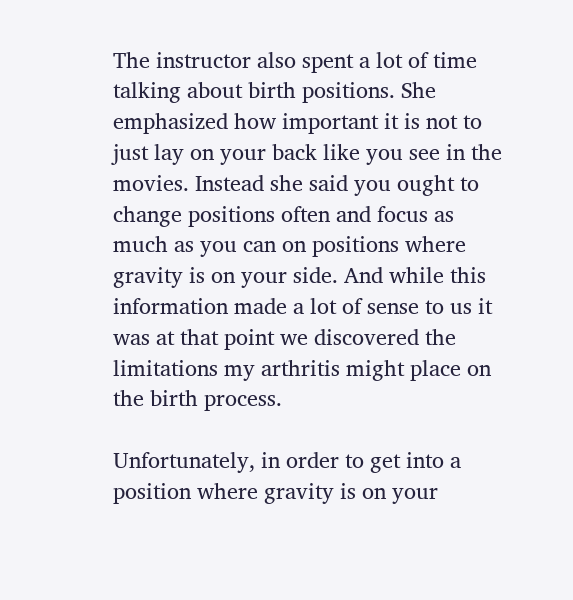The instructor also spent a lot of time talking about birth positions. She emphasized how important it is not to just lay on your back like you see in the movies. Instead she said you ought to change positions often and focus as much as you can on positions where gravity is on your side. And while this information made a lot of sense to us it was at that point we discovered the limitations my arthritis might place on the birth process.

Unfortunately, in order to get into a position where gravity is on your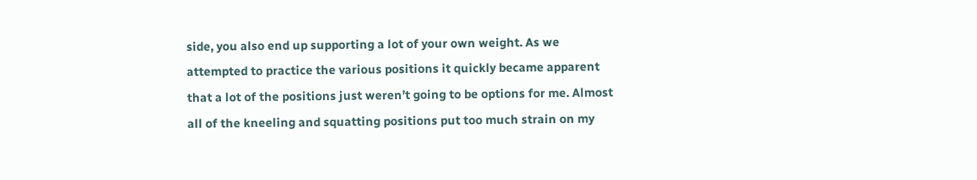side, you also end up supporting a lot of your own weight. As we attempted to practice the various positions it quickly became apparent that a lot of the positions just weren’t going to be options for me. Almost all of the kneeling and squatting positions put too much strain on my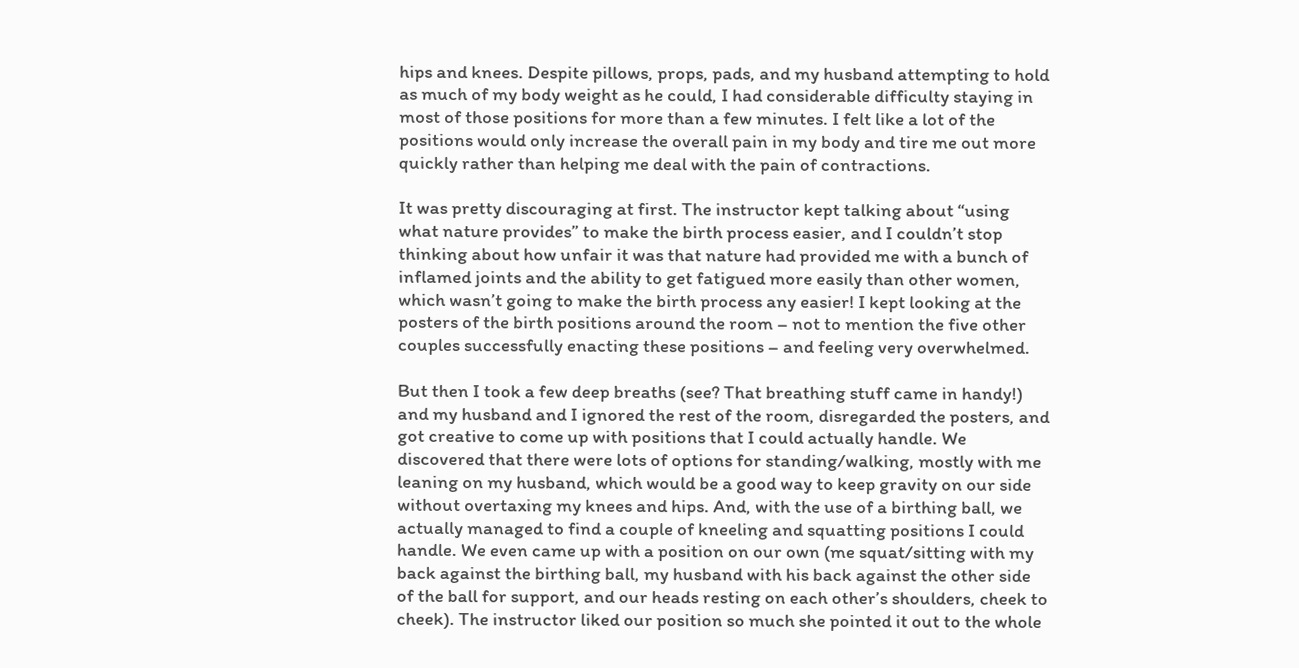hips and knees. Despite pillows, props, pads, and my husband attempting to hold as much of my body weight as he could, I had considerable difficulty staying in most of those positions for more than a few minutes. I felt like a lot of the positions would only increase the overall pain in my body and tire me out more quickly rather than helping me deal with the pain of contractions.

It was pretty discouraging at first. The instructor kept talking about “using what nature provides” to make the birth process easier, and I couldn’t stop thinking about how unfair it was that nature had provided me with a bunch of inflamed joints and the ability to get fatigued more easily than other women, which wasn’t going to make the birth process any easier! I kept looking at the posters of the birth positions around the room – not to mention the five other couples successfully enacting these positions – and feeling very overwhelmed.

But then I took a few deep breaths (see? That breathing stuff came in handy!) and my husband and I ignored the rest of the room, disregarded the posters, and got creative to come up with positions that I could actually handle. We discovered that there were lots of options for standing/walking, mostly with me leaning on my husband, which would be a good way to keep gravity on our side without overtaxing my knees and hips. And, with the use of a birthing ball, we actually managed to find a couple of kneeling and squatting positions I could handle. We even came up with a position on our own (me squat/sitting with my back against the birthing ball, my husband with his back against the other side of the ball for support, and our heads resting on each other’s shoulders, cheek to cheek). The instructor liked our position so much she pointed it out to the whole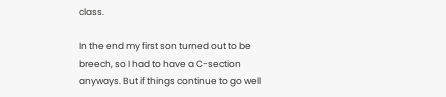class.

In the end my first son turned out to be breech, so I had to have a C-section anyways. But if things continue to go well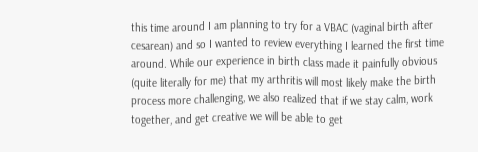this time around I am planning to try for a VBAC (vaginal birth after cesarean) and so I wanted to review everything I learned the first time around. While our experience in birth class made it painfully obvious (quite literally for me) that my arthritis will most likely make the birth process more challenging, we also realized that if we stay calm, work together, and get creative we will be able to get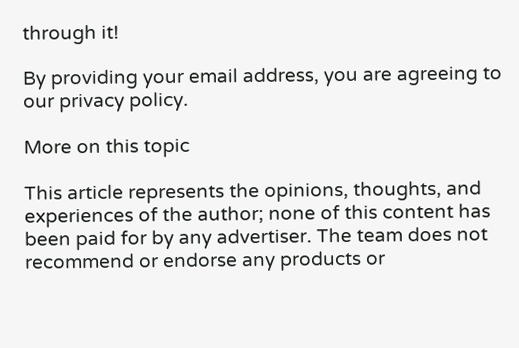through it!

By providing your email address, you are agreeing to our privacy policy.

More on this topic

This article represents the opinions, thoughts, and experiences of the author; none of this content has been paid for by any advertiser. The team does not recommend or endorse any products or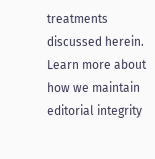treatments discussed herein. Learn more about how we maintain editorial integrity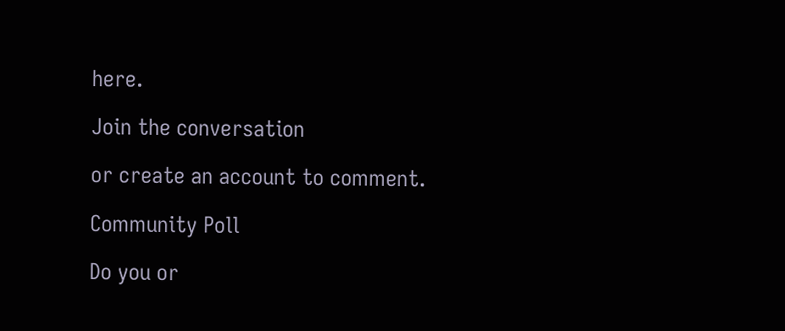here.

Join the conversation

or create an account to comment.

Community Poll

Do you or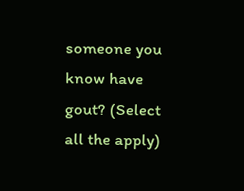someone you know have gout? (Select all the apply)